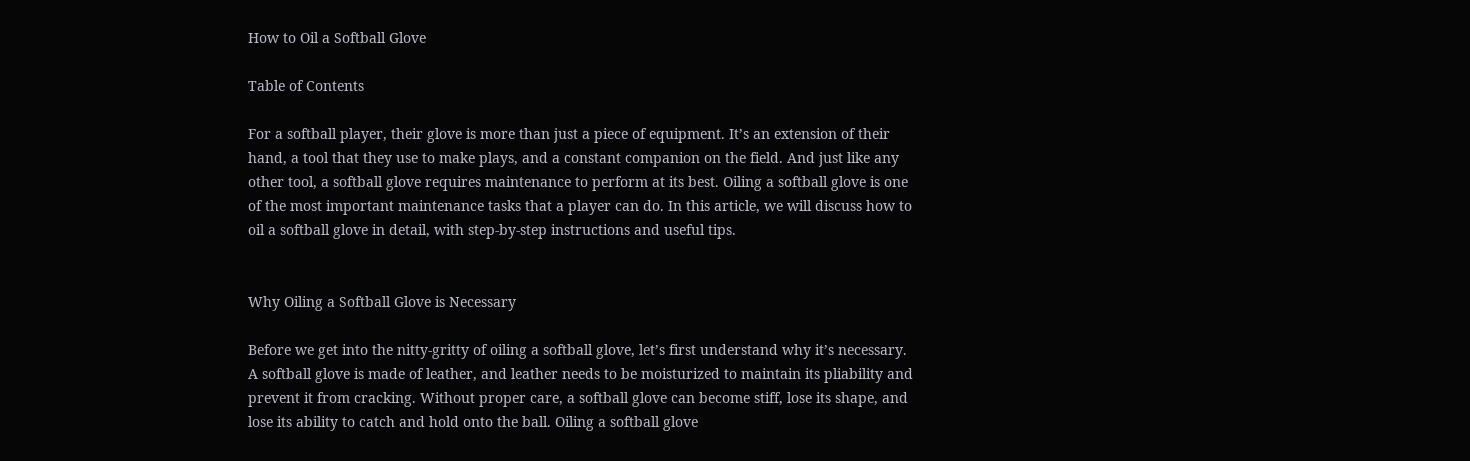How to Oil a Softball Glove

Table of Contents

For a softball player, their glove is more than just a piece of equipment. It’s an extension of their hand, a tool that they use to make plays, and a constant companion on the field. And just like any other tool, a softball glove requires maintenance to perform at its best. Oiling a softball glove is one of the most important maintenance tasks that a player can do. In this article, we will discuss how to oil a softball glove in detail, with step-by-step instructions and useful tips.


Why Oiling a Softball Glove is Necessary

Before we get into the nitty-gritty of oiling a softball glove, let’s first understand why it’s necessary. A softball glove is made of leather, and leather needs to be moisturized to maintain its pliability and prevent it from cracking. Without proper care, a softball glove can become stiff, lose its shape, and lose its ability to catch and hold onto the ball. Oiling a softball glove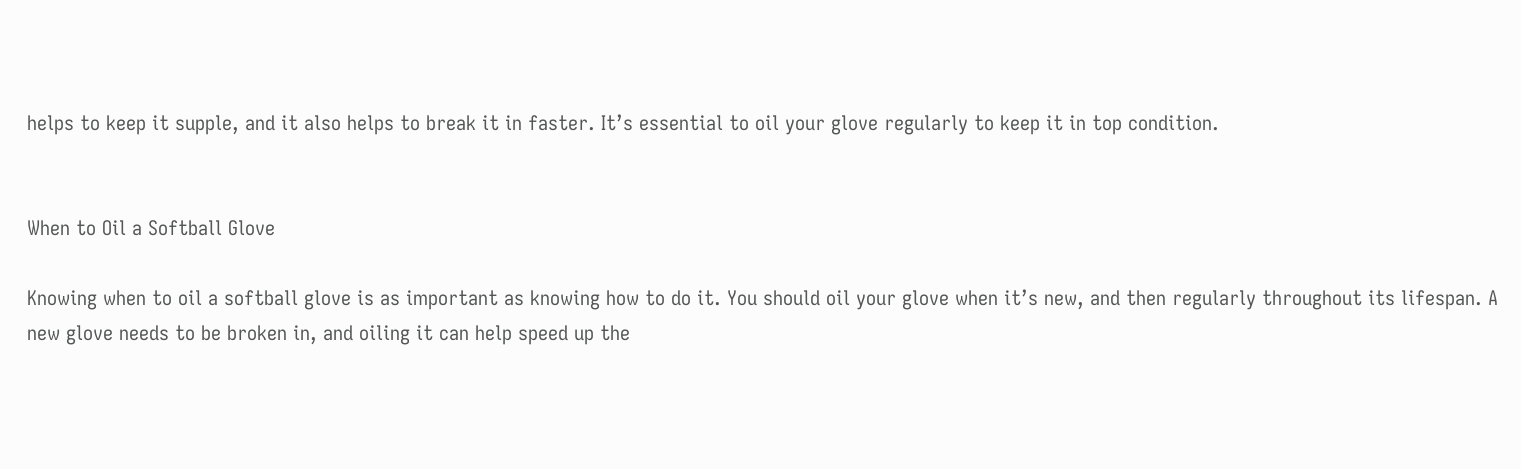helps to keep it supple, and it also helps to break it in faster. It’s essential to oil your glove regularly to keep it in top condition.


When to Oil a Softball Glove

Knowing when to oil a softball glove is as important as knowing how to do it. You should oil your glove when it’s new, and then regularly throughout its lifespan. A new glove needs to be broken in, and oiling it can help speed up the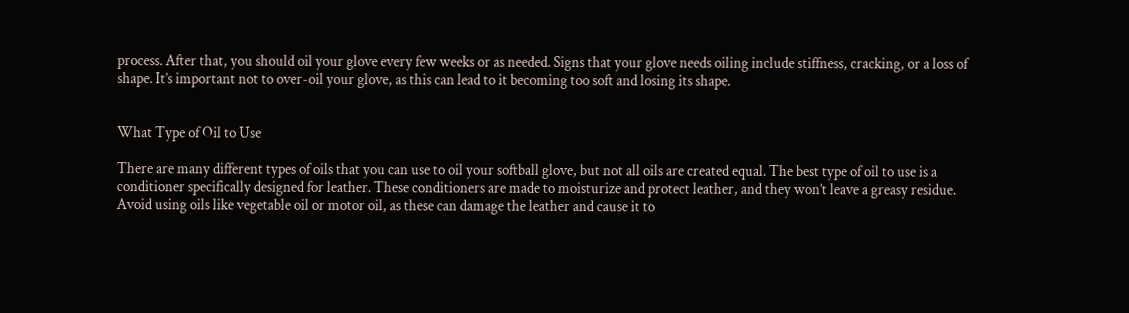process. After that, you should oil your glove every few weeks or as needed. Signs that your glove needs oiling include stiffness, cracking, or a loss of shape. It’s important not to over-oil your glove, as this can lead to it becoming too soft and losing its shape.


What Type of Oil to Use

There are many different types of oils that you can use to oil your softball glove, but not all oils are created equal. The best type of oil to use is a conditioner specifically designed for leather. These conditioners are made to moisturize and protect leather, and they won’t leave a greasy residue. Avoid using oils like vegetable oil or motor oil, as these can damage the leather and cause it to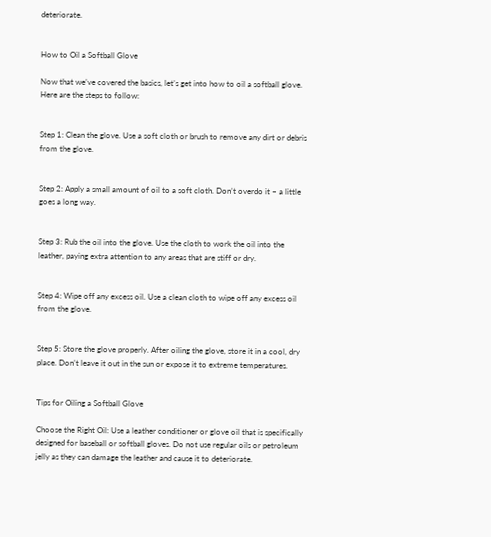deteriorate.


How to Oil a Softball Glove

Now that we’ve covered the basics, let’s get into how to oil a softball glove. Here are the steps to follow:


Step 1: Clean the glove. Use a soft cloth or brush to remove any dirt or debris from the glove.


Step 2: Apply a small amount of oil to a soft cloth. Don’t overdo it – a little goes a long way.


Step 3: Rub the oil into the glove. Use the cloth to work the oil into the leather, paying extra attention to any areas that are stiff or dry.


Step 4: Wipe off any excess oil. Use a clean cloth to wipe off any excess oil from the glove.


Step 5: Store the glove properly. After oiling the glove, store it in a cool, dry place. Don’t leave it out in the sun or expose it to extreme temperatures.


Tips for Oiling a Softball Glove

Choose the Right Oil: Use a leather conditioner or glove oil that is specifically designed for baseball or softball gloves. Do not use regular oils or petroleum jelly as they can damage the leather and cause it to deteriorate.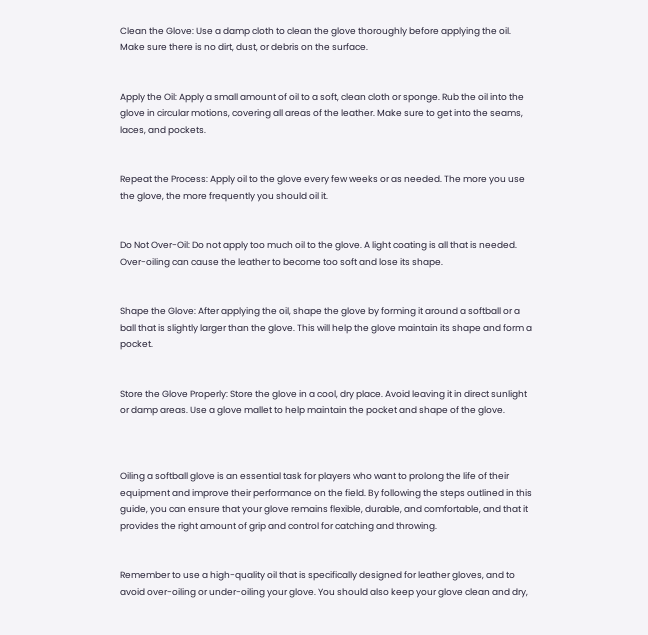Clean the Glove: Use a damp cloth to clean the glove thoroughly before applying the oil. Make sure there is no dirt, dust, or debris on the surface.


Apply the Oil: Apply a small amount of oil to a soft, clean cloth or sponge. Rub the oil into the glove in circular motions, covering all areas of the leather. Make sure to get into the seams, laces, and pockets.


Repeat the Process: Apply oil to the glove every few weeks or as needed. The more you use the glove, the more frequently you should oil it.


Do Not Over-Oil: Do not apply too much oil to the glove. A light coating is all that is needed. Over-oiling can cause the leather to become too soft and lose its shape.


Shape the Glove: After applying the oil, shape the glove by forming it around a softball or a ball that is slightly larger than the glove. This will help the glove maintain its shape and form a pocket.


Store the Glove Properly: Store the glove in a cool, dry place. Avoid leaving it in direct sunlight or damp areas. Use a glove mallet to help maintain the pocket and shape of the glove.



Oiling a softball glove is an essential task for players who want to prolong the life of their equipment and improve their performance on the field. By following the steps outlined in this guide, you can ensure that your glove remains flexible, durable, and comfortable, and that it provides the right amount of grip and control for catching and throwing.


Remember to use a high-quality oil that is specifically designed for leather gloves, and to avoid over-oiling or under-oiling your glove. You should also keep your glove clean and dry,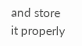and store it properly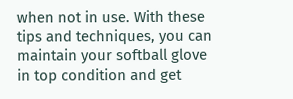when not in use. With these tips and techniques, you can maintain your softball glove in top condition and get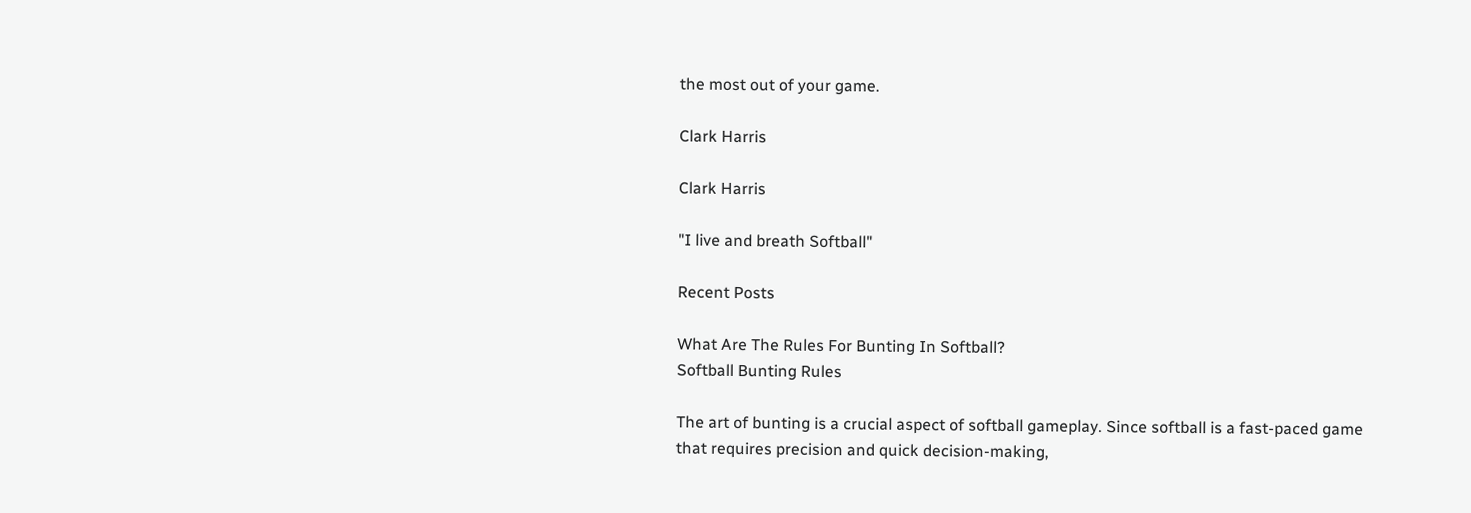the most out of your game.

Clark Harris

Clark Harris

"I live and breath Softball"

Recent Posts

What Are The Rules For Bunting In Softball?
Softball Bunting Rules

The art of bunting is a crucial aspect of softball gameplay. Since softball is a fast-paced game that requires precision and quick decision-making,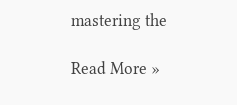mastering the

Read More »